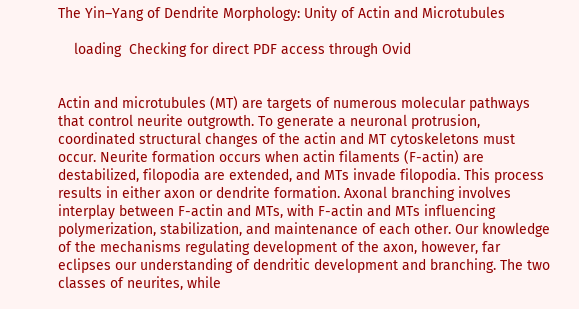The Yin–Yang of Dendrite Morphology: Unity of Actin and Microtubules

    loading  Checking for direct PDF access through Ovid


Actin and microtubules (MT) are targets of numerous molecular pathways that control neurite outgrowth. To generate a neuronal protrusion, coordinated structural changes of the actin and MT cytoskeletons must occur. Neurite formation occurs when actin filaments (F-actin) are destabilized, filopodia are extended, and MTs invade filopodia. This process results in either axon or dendrite formation. Axonal branching involves interplay between F-actin and MTs, with F-actin and MTs influencing polymerization, stabilization, and maintenance of each other. Our knowledge of the mechanisms regulating development of the axon, however, far eclipses our understanding of dendritic development and branching. The two classes of neurites, while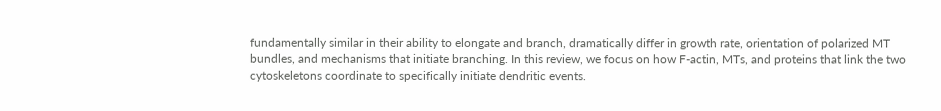fundamentally similar in their ability to elongate and branch, dramatically differ in growth rate, orientation of polarized MT bundles, and mechanisms that initiate branching. In this review, we focus on how F-actin, MTs, and proteins that link the two cytoskeletons coordinate to specifically initiate dendritic events.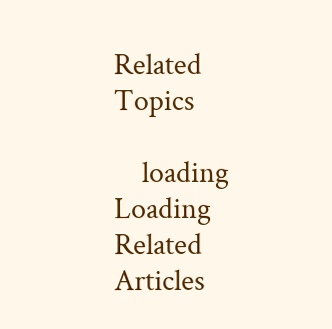Related Topics

    loading  Loading Related Articles